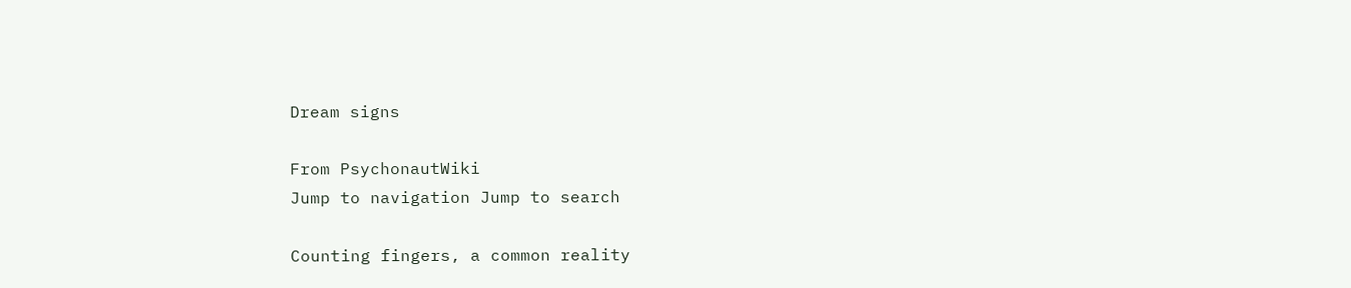Dream signs

From PsychonautWiki
Jump to navigation Jump to search

Counting fingers, a common reality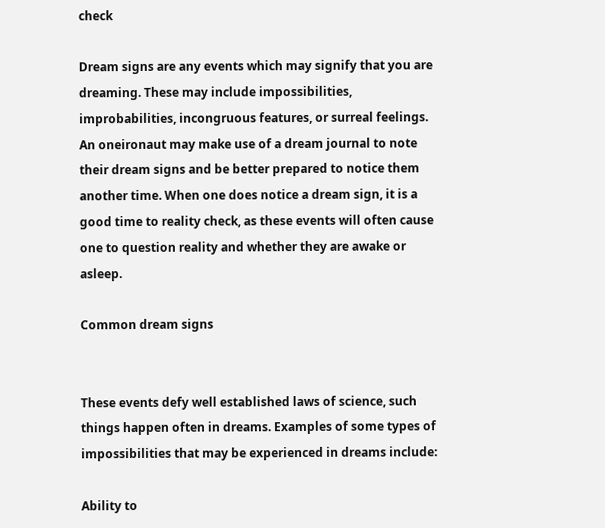check

Dream signs are any events which may signify that you are dreaming. These may include impossibilities, improbabilities, incongruous features, or surreal feelings. An oneironaut may make use of a dream journal to note their dream signs and be better prepared to notice them another time. When one does notice a dream sign, it is a good time to reality check, as these events will often cause one to question reality and whether they are awake or asleep.

Common dream signs


These events defy well established laws of science, such things happen often in dreams. Examples of some types of impossibilities that may be experienced in dreams include:

Ability to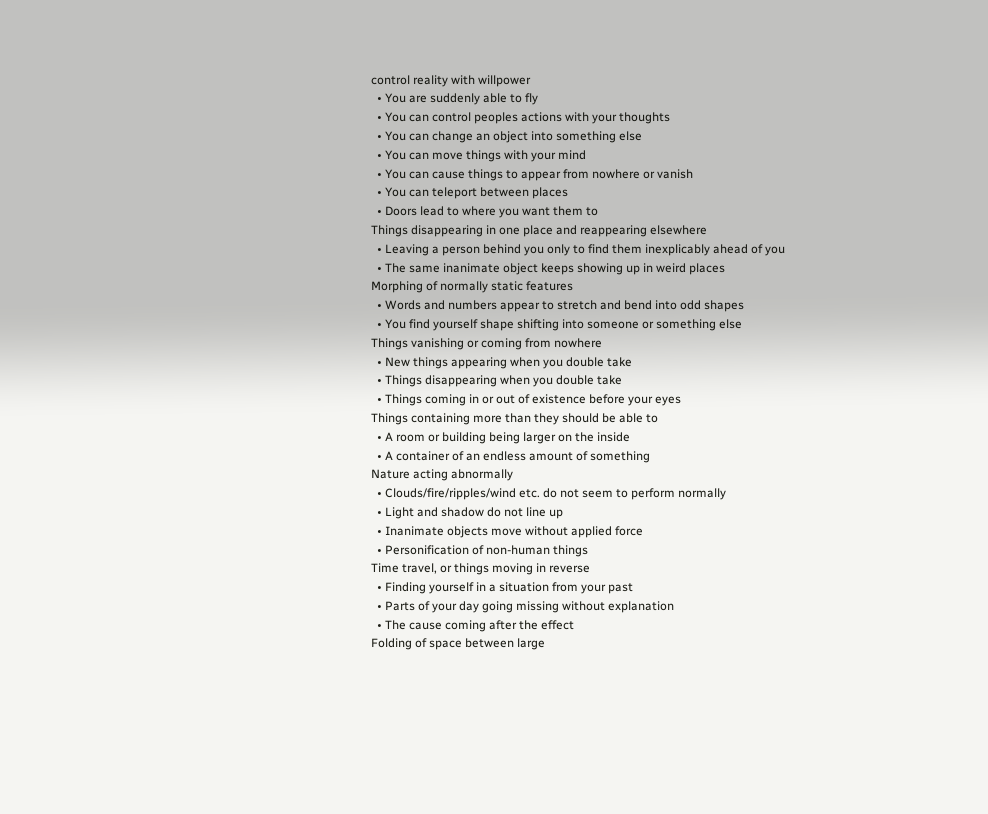control reality with willpower
  • You are suddenly able to fly
  • You can control peoples actions with your thoughts
  • You can change an object into something else
  • You can move things with your mind
  • You can cause things to appear from nowhere or vanish
  • You can teleport between places
  • Doors lead to where you want them to
Things disappearing in one place and reappearing elsewhere
  • Leaving a person behind you only to find them inexplicably ahead of you
  • The same inanimate object keeps showing up in weird places
Morphing of normally static features
  • Words and numbers appear to stretch and bend into odd shapes
  • You find yourself shape shifting into someone or something else
Things vanishing or coming from nowhere
  • New things appearing when you double take
  • Things disappearing when you double take
  • Things coming in or out of existence before your eyes
Things containing more than they should be able to
  • A room or building being larger on the inside
  • A container of an endless amount of something
Nature acting abnormally
  • Clouds/fire/ripples/wind etc. do not seem to perform normally
  • Light and shadow do not line up
  • Inanimate objects move without applied force
  • Personification of non-human things
Time travel, or things moving in reverse
  • Finding yourself in a situation from your past
  • Parts of your day going missing without explanation
  • The cause coming after the effect
Folding of space between large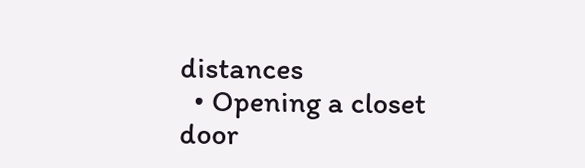distances
  • Opening a closet door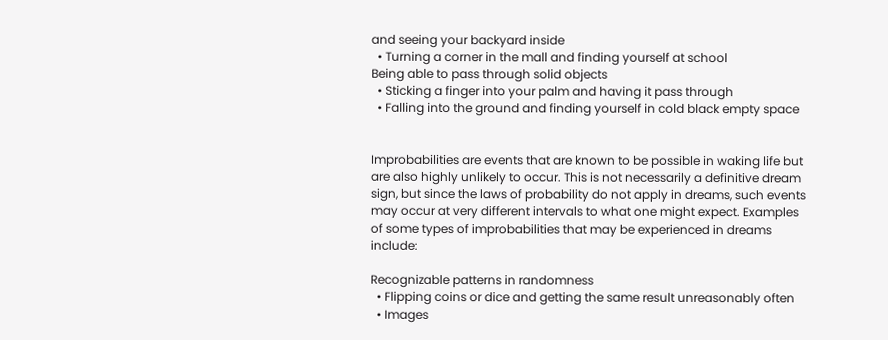and seeing your backyard inside
  • Turning a corner in the mall and finding yourself at school
Being able to pass through solid objects
  • Sticking a finger into your palm and having it pass through
  • Falling into the ground and finding yourself in cold black empty space


Improbabilities are events that are known to be possible in waking life but are also highly unlikely to occur. This is not necessarily a definitive dream sign, but since the laws of probability do not apply in dreams, such events may occur at very different intervals to what one might expect. Examples of some types of improbabilities that may be experienced in dreams include:

Recognizable patterns in randomness
  • Flipping coins or dice and getting the same result unreasonably often
  • Images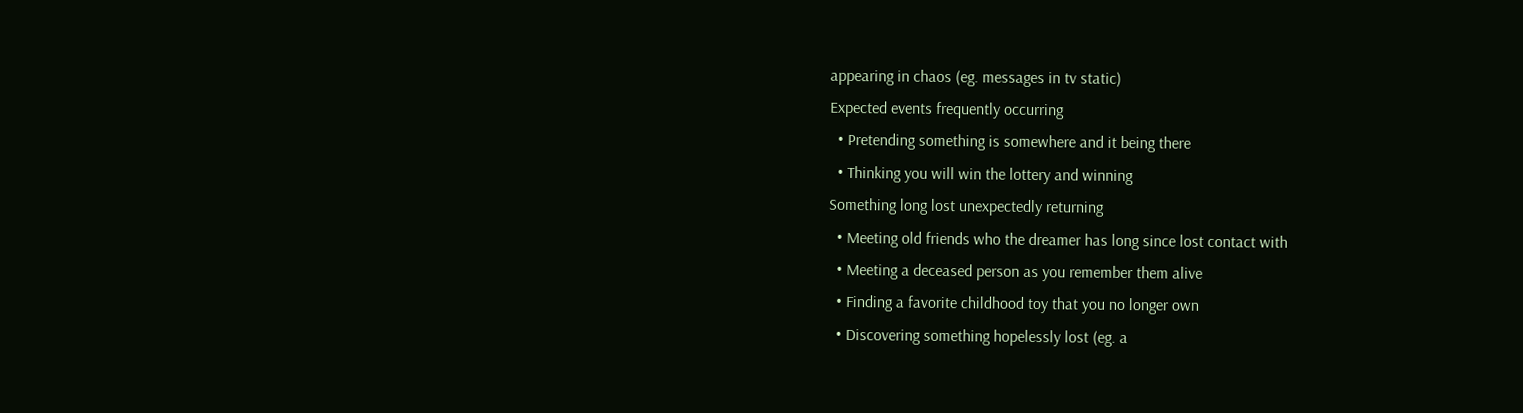appearing in chaos (eg. messages in tv static)
Expected events frequently occurring
  • Pretending something is somewhere and it being there
  • Thinking you will win the lottery and winning
Something long lost unexpectedly returning
  • Meeting old friends who the dreamer has long since lost contact with
  • Meeting a deceased person as you remember them alive
  • Finding a favorite childhood toy that you no longer own
  • Discovering something hopelessly lost (eg. a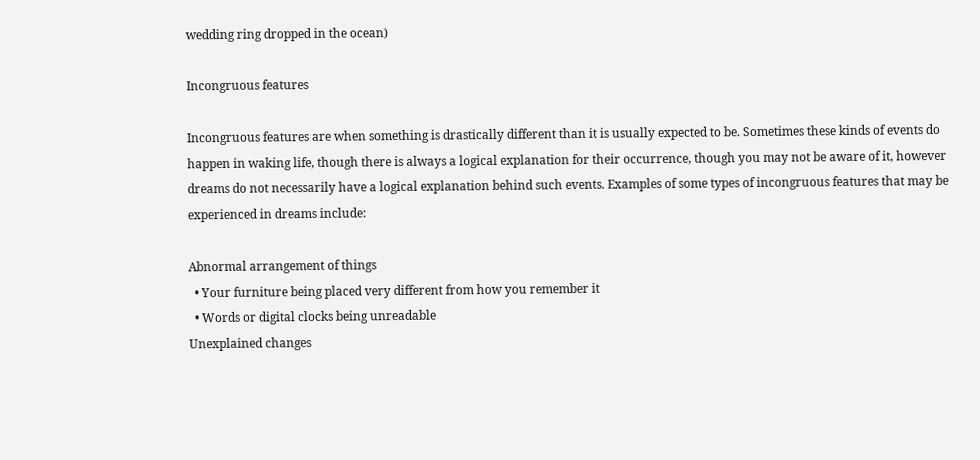wedding ring dropped in the ocean)

Incongruous features

Incongruous features are when something is drastically different than it is usually expected to be. Sometimes these kinds of events do happen in waking life, though there is always a logical explanation for their occurrence, though you may not be aware of it, however dreams do not necessarily have a logical explanation behind such events. Examples of some types of incongruous features that may be experienced in dreams include:

Abnormal arrangement of things
  • Your furniture being placed very different from how you remember it
  • Words or digital clocks being unreadable
Unexplained changes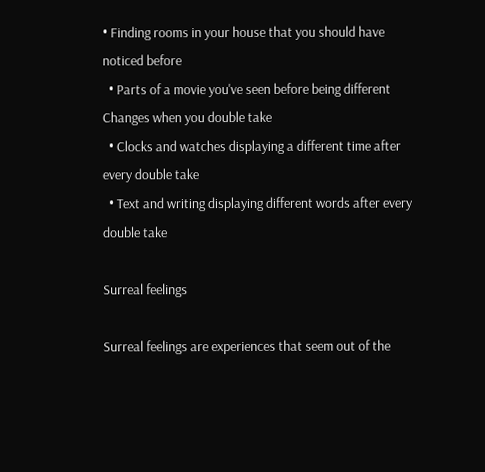• Finding rooms in your house that you should have noticed before
  • Parts of a movie you've seen before being different
Changes when you double take
  • Clocks and watches displaying a different time after every double take
  • Text and writing displaying different words after every double take

Surreal feelings

Surreal feelings are experiences that seem out of the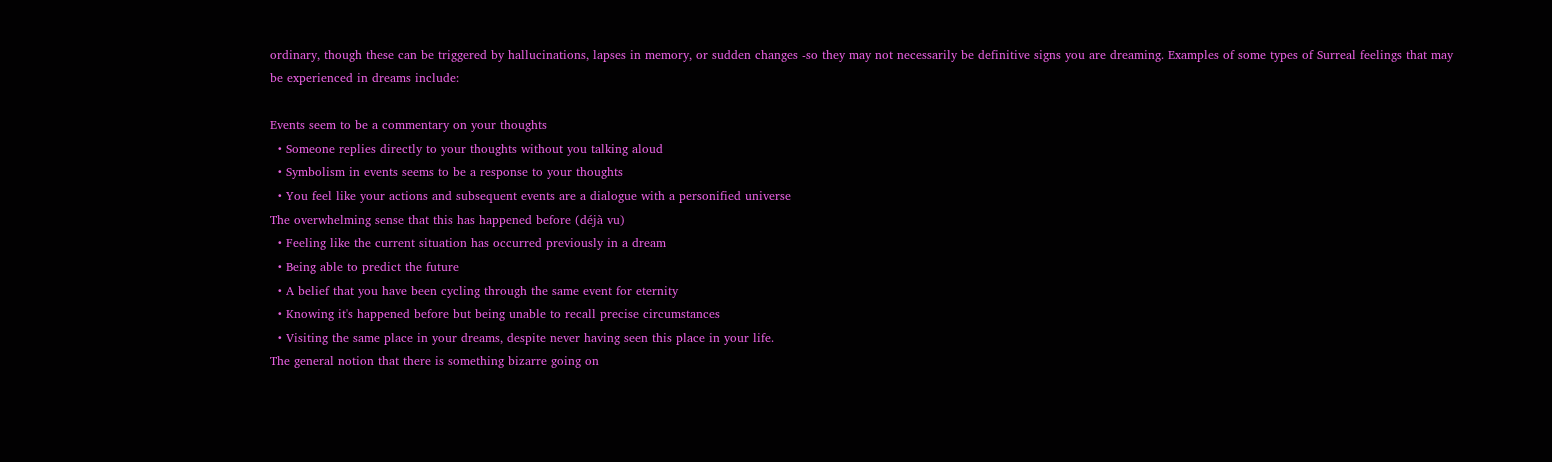ordinary, though these can be triggered by hallucinations, lapses in memory, or sudden changes -so they may not necessarily be definitive signs you are dreaming. Examples of some types of Surreal feelings that may be experienced in dreams include:

Events seem to be a commentary on your thoughts
  • Someone replies directly to your thoughts without you talking aloud
  • Symbolism in events seems to be a response to your thoughts
  • You feel like your actions and subsequent events are a dialogue with a personified universe
The overwhelming sense that this has happened before (déjà vu)
  • Feeling like the current situation has occurred previously in a dream
  • Being able to predict the future
  • A belief that you have been cycling through the same event for eternity
  • Knowing it's happened before but being unable to recall precise circumstances
  • Visiting the same place in your dreams, despite never having seen this place in your life.
The general notion that there is something bizarre going on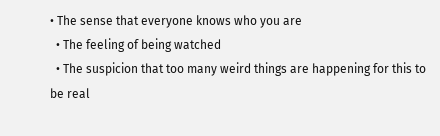• The sense that everyone knows who you are
  • The feeling of being watched
  • The suspicion that too many weird things are happening for this to be real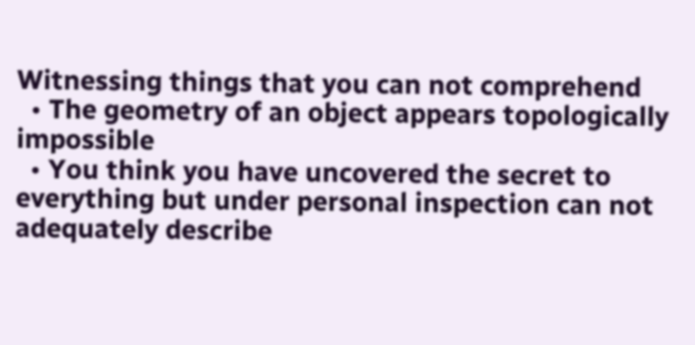Witnessing things that you can not comprehend
  • The geometry of an object appears topologically impossible
  • You think you have uncovered the secret to everything but under personal inspection can not adequately describe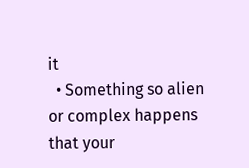it
  • Something so alien or complex happens that your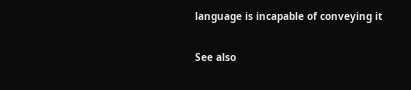language is incapable of conveying it

See also